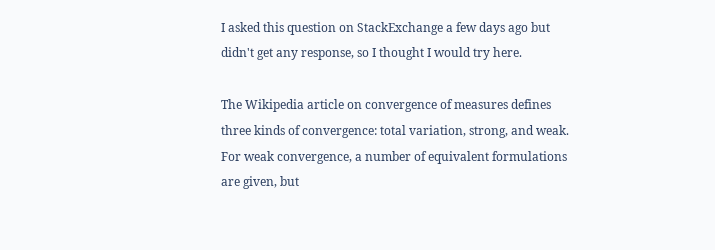I asked this question on StackExchange a few days ago but didn't get any response, so I thought I would try here.

The Wikipedia article on convergence of measures defines three kinds of convergence: total variation, strong, and weak. For weak convergence, a number of equivalent formulations are given, but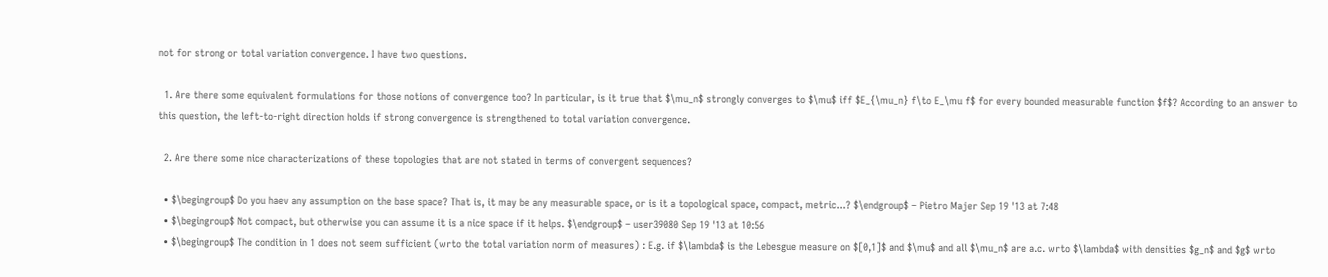not for strong or total variation convergence. I have two questions.

  1. Are there some equivalent formulations for those notions of convergence too? In particular, is it true that $\mu_n$ strongly converges to $\mu$ iff $E_{\mu_n} f\to E_\mu f$ for every bounded measurable function $f$? According to an answer to this question, the left-to-right direction holds if strong convergence is strengthened to total variation convergence.

  2. Are there some nice characterizations of these topologies that are not stated in terms of convergent sequences?

  • $\begingroup$ Do you haev any assumption on the base space? That is, it may be any measurable space, or is it a topological space, compact, metric...? $\endgroup$ – Pietro Majer Sep 19 '13 at 7:48
  • $\begingroup$ Not compact, but otherwise you can assume it is a nice space if it helps. $\endgroup$ – user39080 Sep 19 '13 at 10:56
  • $\begingroup$ The condition in 1 does not seem sufficient (wrto the total variation norm of measures) : E.g. if $\lambda$ is the Lebesgue measure on $[0,1]$ and $\mu$ and all $\mu_n$ are a.c. wrto $\lambda$ with densities $g_n$ and $g$ wrto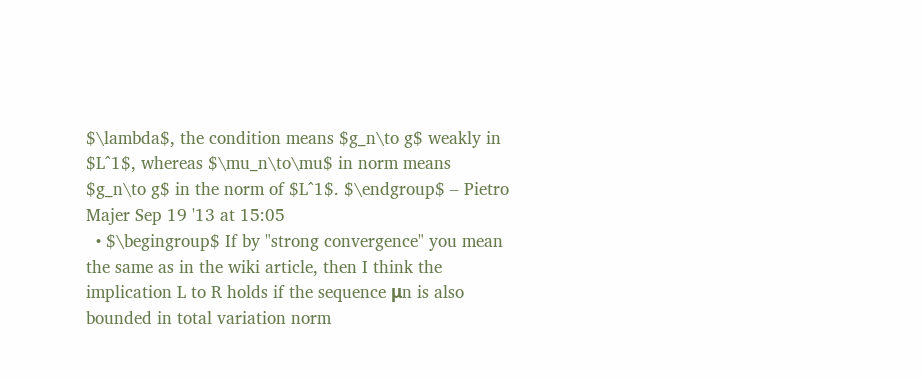$\lambda$, the condition means $g_n\to g$ weakly in $L^1$, whereas $\mu_n\to\mu$ in norm means $g_n\to g$ in the norm of $L^1$. $\endgroup$ – Pietro Majer Sep 19 '13 at 15:05
  • $\begingroup$ If by "strong convergence" you mean the same as in the wiki article, then I think the implication L to R holds if the sequence μn is also bounded in total variation norm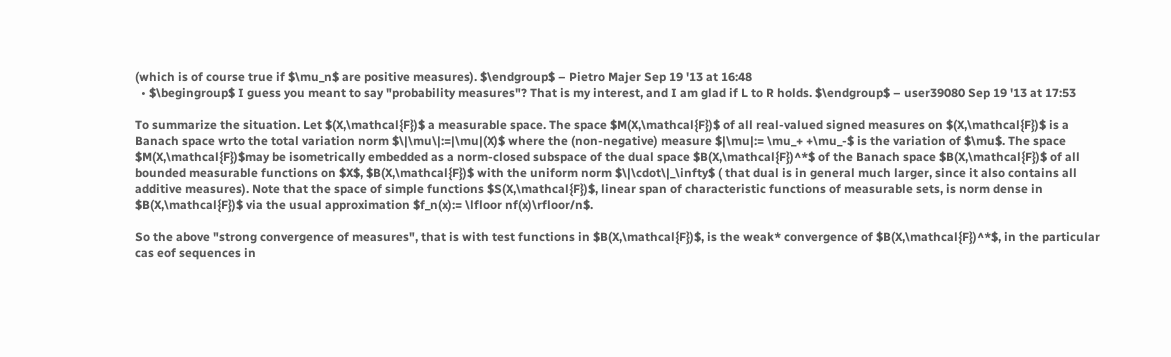(which is of course true if $\mu_n$ are positive measures). $\endgroup$ – Pietro Majer Sep 19 '13 at 16:48
  • $\begingroup$ I guess you meant to say "probability measures"? That is my interest, and I am glad if L to R holds. $\endgroup$ – user39080 Sep 19 '13 at 17:53

To summarize the situation. Let $(X,\mathcal{F})$ a measurable space. The space $M(X,\mathcal{F})$ of all real-valued signed measures on $(X,\mathcal{F})$ is a Banach space wrto the total variation norm $\|\mu\|:=|\mu|(X)$ where the (non-negative) measure $|\mu|:= \mu_+ +\mu_-$ is the variation of $\mu$. The space $M(X,\mathcal{F})$may be isometrically embedded as a norm-closed subspace of the dual space $B(X,\mathcal{F})^*$ of the Banach space $B(X,\mathcal{F})$ of all bounded measurable functions on $X$, $B(X,\mathcal{F})$ with the uniform norm $\|\cdot\|_\infty$ ( that dual is in general much larger, since it also contains all additive measures). Note that the space of simple functions $S(X,\mathcal{F})$, linear span of characteristic functions of measurable sets, is norm dense in $B(X,\mathcal{F})$ via the usual approximation $f_n(x):= \lfloor nf(x)\rfloor/n$.

So the above "strong convergence of measures", that is with test functions in $B(X,\mathcal{F})$, is the weak* convergence of $B(X,\mathcal{F})^*$, in the particular cas eof sequences in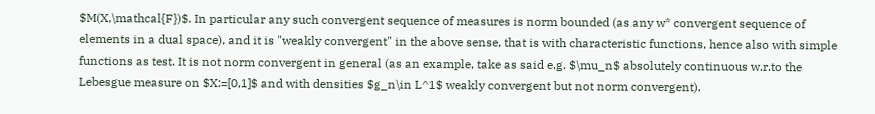$M(X,\mathcal{F})$. In particular any such convergent sequence of measures is norm bounded (as any w* convergent sequence of elements in a dual space), and it is "weakly convergent" in the above sense, that is with characteristic functions, hence also with simple functions as test. It is not norm convergent in general (as an example, take as said e.g. $\mu_n$ absolutely continuous w.r.to the Lebesgue measure on $X:=[0,1]$ and with densities $g_n\in L^1$ weakly convergent but not norm convergent).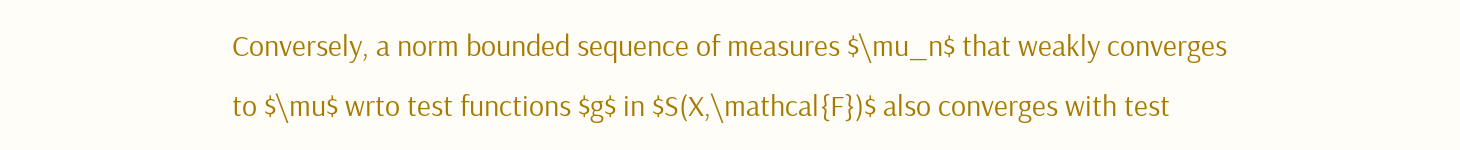Conversely, a norm bounded sequence of measures $\mu_n$ that weakly converges to $\mu$ wrto test functions $g$ in $S(X,\mathcal{F})$ also converges with test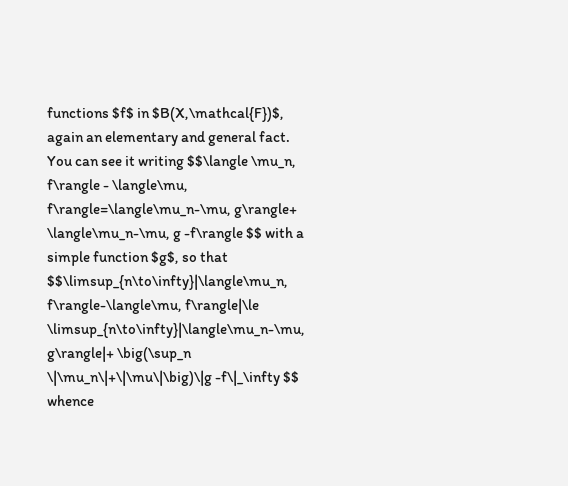functions $f$ in $B(X,\mathcal{F})$, again an elementary and general fact. You can see it writing $$\langle \mu_n, f\rangle - \langle\mu, f\rangle=\langle\mu_n-\mu, g\rangle+ \langle\mu_n-\mu, g -f\rangle $$ with a simple function $g$, so that $$\limsup_{n\to\infty}|\langle\mu_n, f\rangle-\langle\mu, f\rangle|\le \limsup_{n\to\infty}|\langle\mu_n-\mu, g\rangle|+ \big(\sup_n \|\mu_n\|+\|\mu\|\big)\|g -f\|_\infty $$ whence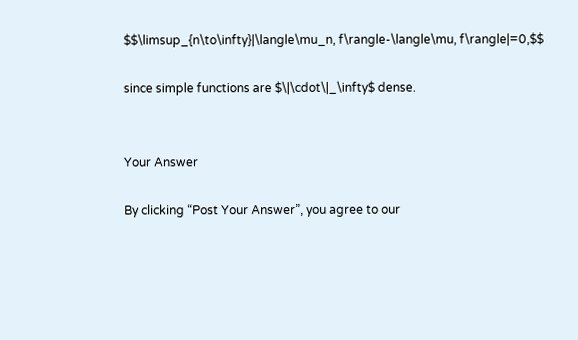$$\limsup_{n\to\infty}|\langle\mu_n, f\rangle-\langle\mu, f\rangle|=0,$$

since simple functions are $\|\cdot\|_\infty$ dense.


Your Answer

By clicking “Post Your Answer”, you agree to our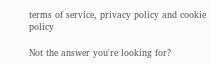terms of service, privacy policy and cookie policy

Not the answer you're looking for?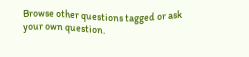Browse other questions tagged or ask your own question.